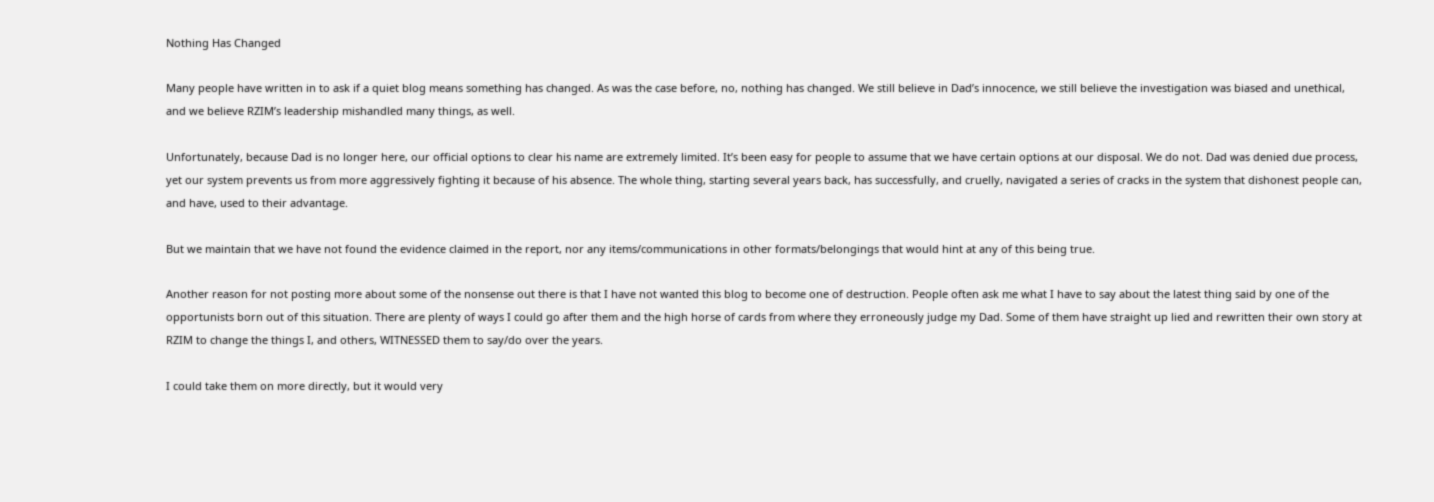Nothing Has Changed

Many people have written in to ask if a quiet blog means something has changed. As was the case before, no, nothing has changed. We still believe in Dad’s innocence, we still believe the investigation was biased and unethical, and we believe RZIM’s leadership mishandled many things, as well.

Unfortunately, because Dad is no longer here, our official options to clear his name are extremely limited. It’s been easy for people to assume that we have certain options at our disposal. We do not. Dad was denied due process, yet our system prevents us from more aggressively fighting it because of his absence. The whole thing, starting several years back, has successfully, and cruelly, navigated a series of cracks in the system that dishonest people can, and have, used to their advantage.

But we maintain that we have not found the evidence claimed in the report, nor any items/communications in other formats/belongings that would hint at any of this being true.

Another reason for not posting more about some of the nonsense out there is that I have not wanted this blog to become one of destruction. People often ask me what I have to say about the latest thing said by one of the opportunists born out of this situation. There are plenty of ways I could go after them and the high horse of cards from where they erroneously judge my Dad. Some of them have straight up lied and rewritten their own story at RZIM to change the things I, and others, WITNESSED them to say/do over the years.

I could take them on more directly, but it would very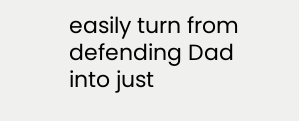easily turn from defending Dad into just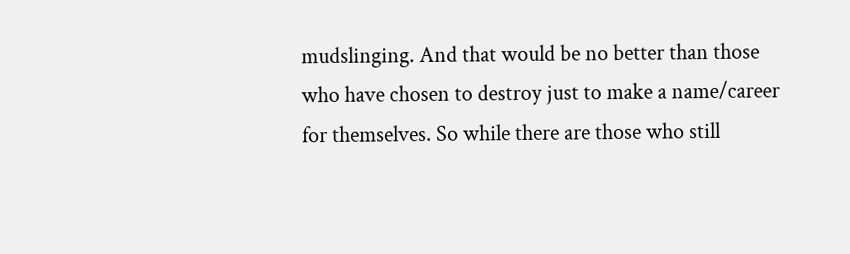mudslinging. And that would be no better than those who have chosen to destroy just to make a name/career for themselves. So while there are those who still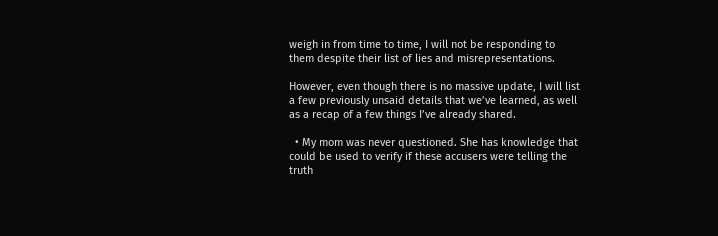weigh in from time to time, I will not be responding to them despite their list of lies and misrepresentations.

However, even though there is no massive update, I will list a few previously unsaid details that we’ve learned, as well as a recap of a few things I’ve already shared.

  • My mom was never questioned. She has knowledge that could be used to verify if these accusers were telling the truth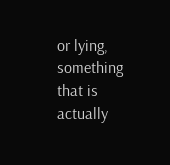or lying, something that is actually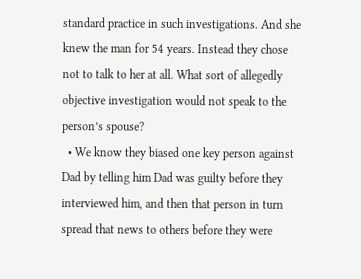standard practice in such investigations. And she knew the man for 54 years. Instead they chose not to talk to her at all. What sort of allegedly objective investigation would not speak to the person’s spouse?
  • We know they biased one key person against Dad by telling him Dad was guilty before they interviewed him, and then that person in turn spread that news to others before they were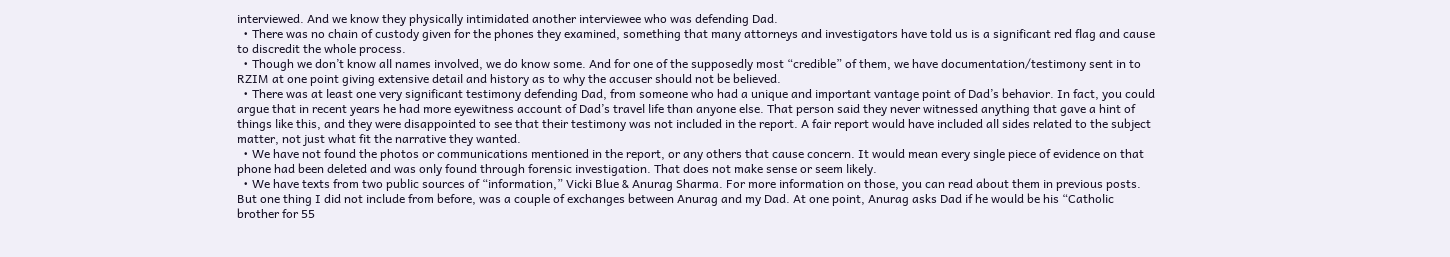interviewed. And we know they physically intimidated another interviewee who was defending Dad.
  • There was no chain of custody given for the phones they examined, something that many attorneys and investigators have told us is a significant red flag and cause to discredit the whole process.
  • Though we don’t know all names involved, we do know some. And for one of the supposedly most “credible” of them, we have documentation/testimony sent in to RZIM at one point giving extensive detail and history as to why the accuser should not be believed.
  • There was at least one very significant testimony defending Dad, from someone who had a unique and important vantage point of Dad’s behavior. In fact, you could argue that in recent years he had more eyewitness account of Dad’s travel life than anyone else. That person said they never witnessed anything that gave a hint of things like this, and they were disappointed to see that their testimony was not included in the report. A fair report would have included all sides related to the subject matter, not just what fit the narrative they wanted.
  • We have not found the photos or communications mentioned in the report, or any others that cause concern. It would mean every single piece of evidence on that phone had been deleted and was only found through forensic investigation. That does not make sense or seem likely.
  • We have texts from two public sources of “information,” Vicki Blue & Anurag Sharma. For more information on those, you can read about them in previous posts. But one thing I did not include from before, was a couple of exchanges between Anurag and my Dad. At one point, Anurag asks Dad if he would be his “Catholic brother for 55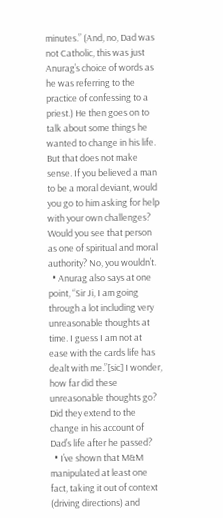minutes.” (And, no, Dad was not Catholic, this was just Anurag’s choice of words as he was referring to the practice of confessing to a priest.) He then goes on to talk about some things he wanted to change in his life. But that does not make sense. If you believed a man to be a moral deviant, would you go to him asking for help with your own challenges? Would you see that person as one of spiritual and moral authority? No, you wouldn’t.
  • Anurag also says at one point, “Sir Ji, I am going through a lot including very unreasonable thoughts at time. I guess I am not at ease with the cards life has dealt with me.”[sic] I wonder, how far did these unreasonable thoughts go? Did they extend to the change in his account of Dad’s life after he passed?
  • I’ve shown that M&M manipulated at least one fact, taking it out of context (driving directions) and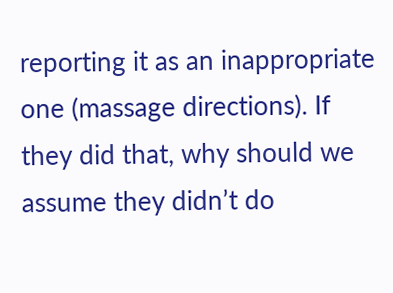reporting it as an inappropriate one (massage directions). If they did that, why should we assume they didn’t do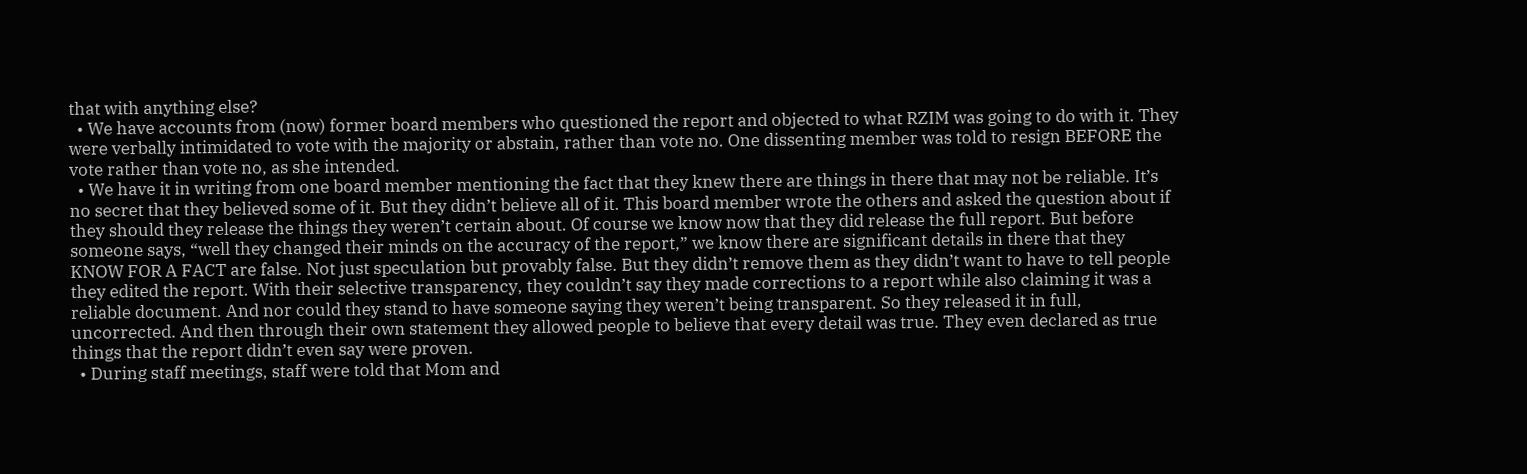that with anything else?
  • We have accounts from (now) former board members who questioned the report and objected to what RZIM was going to do with it. They were verbally intimidated to vote with the majority or abstain, rather than vote no. One dissenting member was told to resign BEFORE the vote rather than vote no, as she intended.
  • We have it in writing from one board member mentioning the fact that they knew there are things in there that may not be reliable. It’s no secret that they believed some of it. But they didn’t believe all of it. This board member wrote the others and asked the question about if they should they release the things they weren’t certain about. Of course we know now that they did release the full report. But before someone says, “well they changed their minds on the accuracy of the report,” we know there are significant details in there that they KNOW FOR A FACT are false. Not just speculation but provably false. But they didn’t remove them as they didn’t want to have to tell people they edited the report. With their selective transparency, they couldn’t say they made corrections to a report while also claiming it was a reliable document. And nor could they stand to have someone saying they weren’t being transparent. So they released it in full, uncorrected. And then through their own statement they allowed people to believe that every detail was true. They even declared as true things that the report didn’t even say were proven.
  • During staff meetings, staff were told that Mom and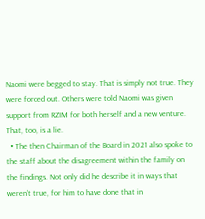Naomi were begged to stay. That is simply not true. They were forced out. Others were told Naomi was given support from RZIM for both herself and a new venture. That, too, is a lie.
  • The then Chairman of the Board in 2021 also spoke to the staff about the disagreement within the family on the findings. Not only did he describe it in ways that weren’t true, for him to have done that in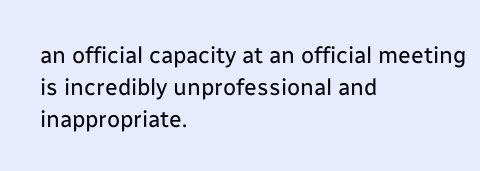an official capacity at an official meeting is incredibly unprofessional and inappropriate.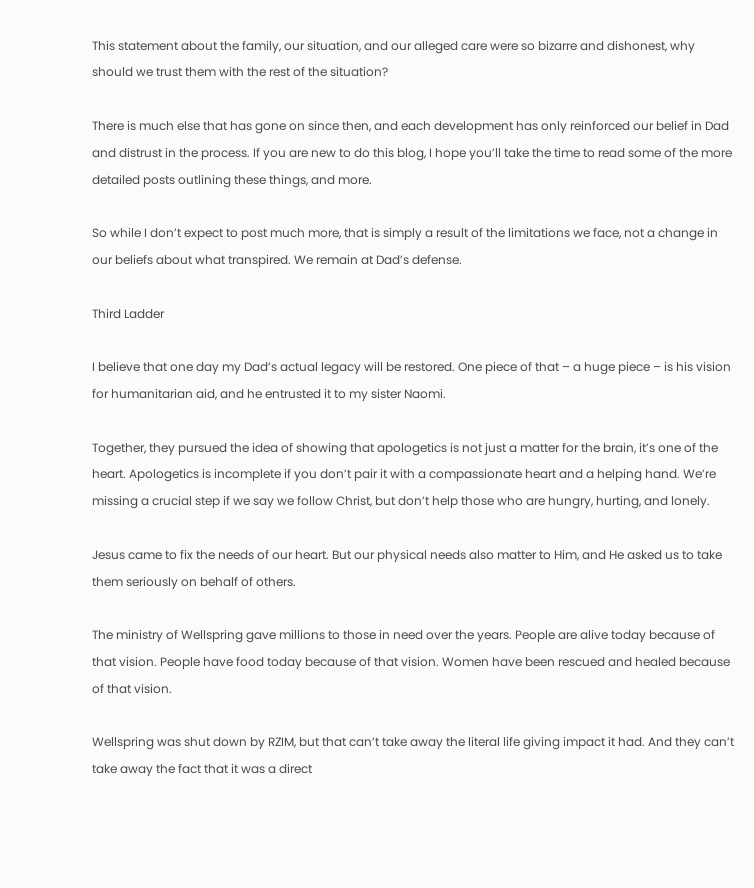This statement about the family, our situation, and our alleged care were so bizarre and dishonest, why should we trust them with the rest of the situation?

There is much else that has gone on since then, and each development has only reinforced our belief in Dad and distrust in the process. If you are new to do this blog, I hope you’ll take the time to read some of the more detailed posts outlining these things, and more.

So while I don’t expect to post much more, that is simply a result of the limitations we face, not a change in our beliefs about what transpired. We remain at Dad’s defense.

Third Ladder

I believe that one day my Dad’s actual legacy will be restored. One piece of that – a huge piece – is his vision for humanitarian aid, and he entrusted it to my sister Naomi.

Together, they pursued the idea of showing that apologetics is not just a matter for the brain, it’s one of the heart. Apologetics is incomplete if you don’t pair it with a compassionate heart and a helping hand. We’re missing a crucial step if we say we follow Christ, but don’t help those who are hungry, hurting, and lonely.

Jesus came to fix the needs of our heart. But our physical needs also matter to Him, and He asked us to take them seriously on behalf of others.

The ministry of Wellspring gave millions to those in need over the years. People are alive today because of that vision. People have food today because of that vision. Women have been rescued and healed because of that vision.

Wellspring was shut down by RZIM, but that can’t take away the literal life giving impact it had. And they can’t take away the fact that it was a direct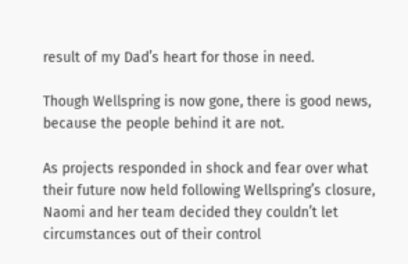result of my Dad’s heart for those in need.

Though Wellspring is now gone, there is good news, because the people behind it are not.

As projects responded in shock and fear over what their future now held following Wellspring’s closure, Naomi and her team decided they couldn’t let circumstances out of their control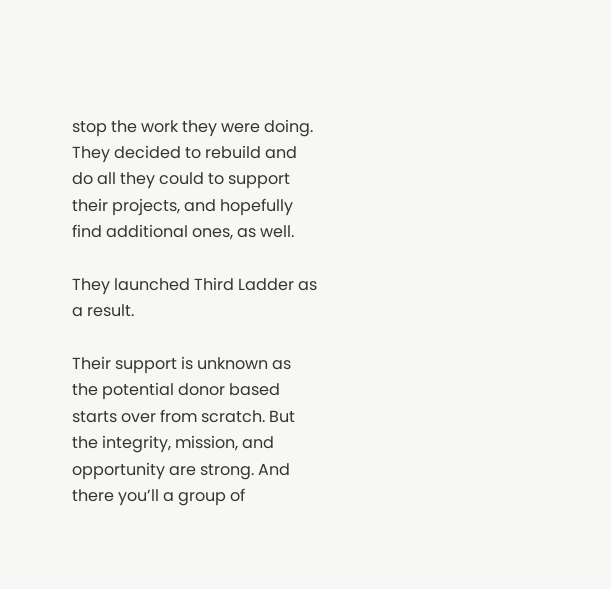stop the work they were doing. They decided to rebuild and do all they could to support their projects, and hopefully find additional ones, as well.

They launched Third Ladder as a result.

Their support is unknown as the potential donor based starts over from scratch. But the integrity, mission, and opportunity are strong. And there you’ll a group of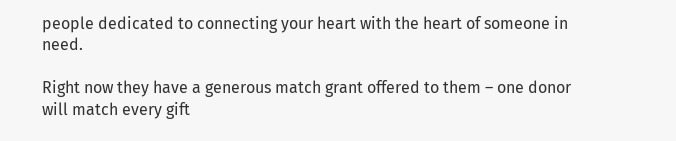people dedicated to connecting your heart with the heart of someone in need.

Right now they have a generous match grant offered to them – one donor will match every gift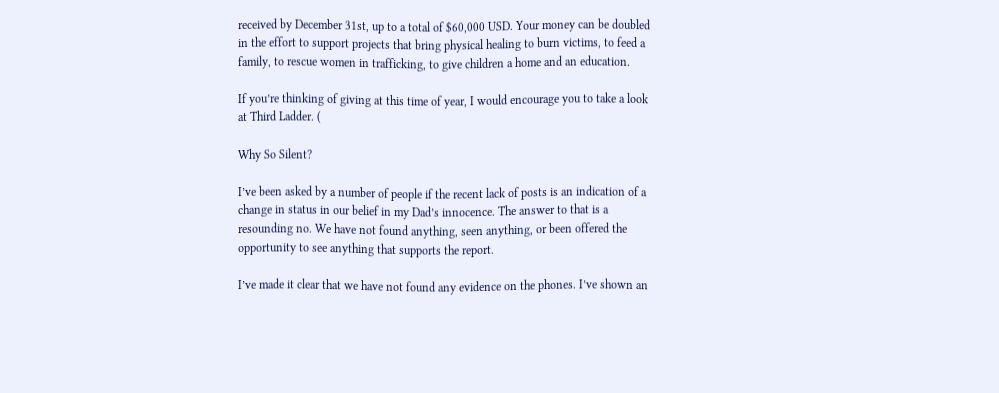received by December 31st, up to a total of $60,000 USD. Your money can be doubled in the effort to support projects that bring physical healing to burn victims, to feed a family, to rescue women in trafficking, to give children a home and an education.

If you’re thinking of giving at this time of year, I would encourage you to take a look at Third Ladder. (

Why So Silent?

I’ve been asked by a number of people if the recent lack of posts is an indication of a change in status in our belief in my Dad’s innocence. The answer to that is a resounding no. We have not found anything, seen anything, or been offered the opportunity to see anything that supports the report.

I’ve made it clear that we have not found any evidence on the phones. I’ve shown an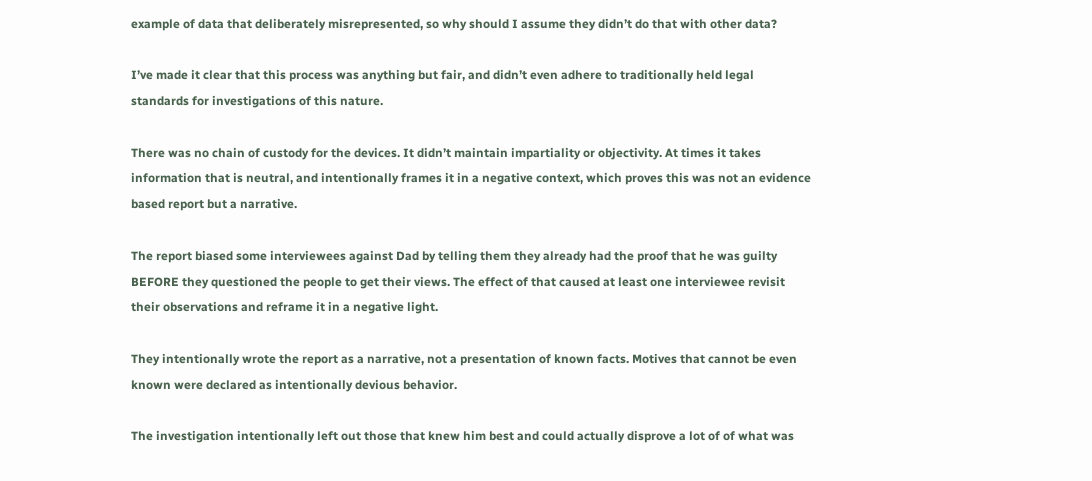example of data that deliberately misrepresented, so why should I assume they didn’t do that with other data?

I’ve made it clear that this process was anything but fair, and didn’t even adhere to traditionally held legal standards for investigations of this nature.

There was no chain of custody for the devices. It didn’t maintain impartiality or objectivity. At times it takes information that is neutral, and intentionally frames it in a negative context, which proves this was not an evidence based report but a narrative.

The report biased some interviewees against Dad by telling them they already had the proof that he was guilty BEFORE they questioned the people to get their views. The effect of that caused at least one interviewee revisit their observations and reframe it in a negative light.

They intentionally wrote the report as a narrative, not a presentation of known facts. Motives that cannot be even known were declared as intentionally devious behavior.

The investigation intentionally left out those that knew him best and could actually disprove a lot of of what was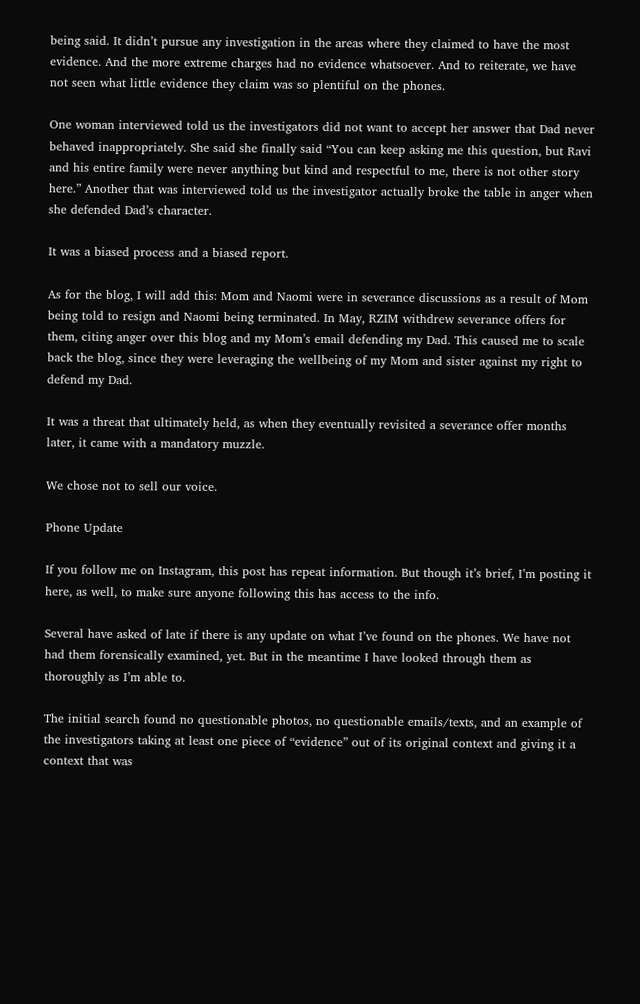being said. It didn’t pursue any investigation in the areas where they claimed to have the most evidence. And the more extreme charges had no evidence whatsoever. And to reiterate, we have not seen what little evidence they claim was so plentiful on the phones.

One woman interviewed told us the investigators did not want to accept her answer that Dad never behaved inappropriately. She said she finally said “You can keep asking me this question, but Ravi and his entire family were never anything but kind and respectful to me, there is not other story here.” Another that was interviewed told us the investigator actually broke the table in anger when she defended Dad’s character.

It was a biased process and a biased report.

As for the blog, I will add this: Mom and Naomi were in severance discussions as a result of Mom being told to resign and Naomi being terminated. In May, RZIM withdrew severance offers for them, citing anger over this blog and my Mom’s email defending my Dad. This caused me to scale back the blog, since they were leveraging the wellbeing of my Mom and sister against my right to defend my Dad.

It was a threat that ultimately held, as when they eventually revisited a severance offer months later, it came with a mandatory muzzle.

We chose not to sell our voice.

Phone Update

If you follow me on Instagram, this post has repeat information. But though it’s brief, I’m posting it here, as well, to make sure anyone following this has access to the info.

Several have asked of late if there is any update on what I’ve found on the phones. We have not had them forensically examined, yet. But in the meantime I have looked through them as thoroughly as I’m able to.

The initial search found no questionable photos, no questionable emails/texts, and an example of the investigators taking at least one piece of “evidence” out of its original context and giving it a context that was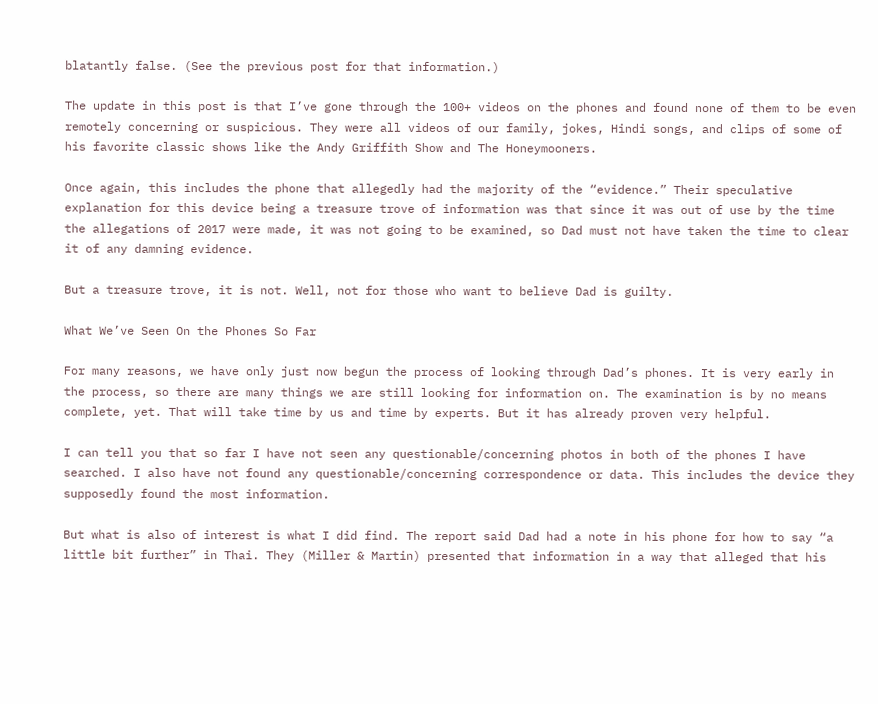blatantly false. (See the previous post for that information.)

The update in this post is that I’ve gone through the 100+ videos on the phones and found none of them to be even remotely concerning or suspicious. They were all videos of our family, jokes, Hindi songs, and clips of some of his favorite classic shows like the Andy Griffith Show and The Honeymooners.

Once again, this includes the phone that allegedly had the majority of the “evidence.” Their speculative explanation for this device being a treasure trove of information was that since it was out of use by the time the allegations of 2017 were made, it was not going to be examined, so Dad must not have taken the time to clear it of any damning evidence.

But a treasure trove, it is not. Well, not for those who want to believe Dad is guilty.

What We’ve Seen On the Phones So Far

For many reasons, we have only just now begun the process of looking through Dad’s phones. It is very early in the process, so there are many things we are still looking for information on. The examination is by no means complete, yet. That will take time by us and time by experts. But it has already proven very helpful.

I can tell you that so far I have not seen any questionable/concerning photos in both of the phones I have searched. I also have not found any questionable/concerning correspondence or data. This includes the device they supposedly found the most information.

But what is also of interest is what I did find. The report said Dad had a note in his phone for how to say “a little bit further” in Thai. They (Miller & Martin) presented that information in a way that alleged that his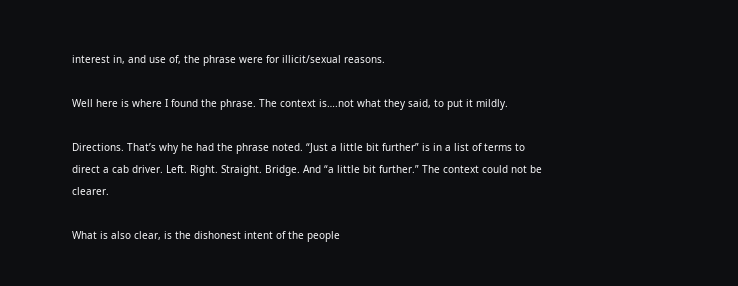interest in, and use of, the phrase were for illicit/sexual reasons.

Well here is where I found the phrase. The context is….not what they said, to put it mildly.

Directions. That’s why he had the phrase noted. “Just a little bit further” is in a list of terms to direct a cab driver. Left. Right. Straight. Bridge. And “a little bit further.” The context could not be clearer.

What is also clear, is the dishonest intent of the people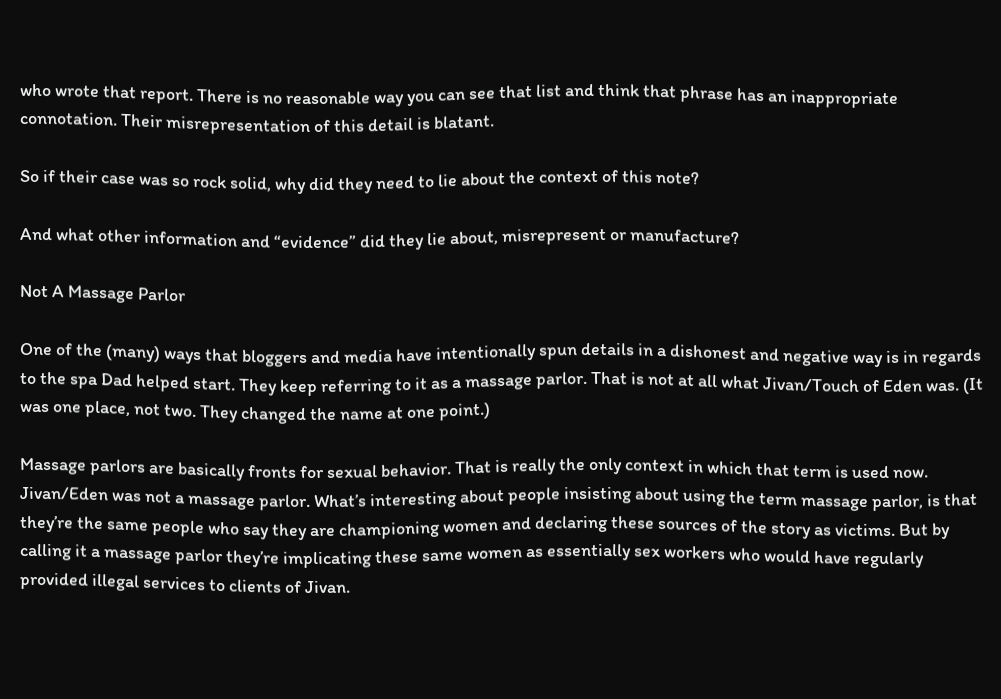who wrote that report. There is no reasonable way you can see that list and think that phrase has an inappropriate connotation. Their misrepresentation of this detail is blatant.

So if their case was so rock solid, why did they need to lie about the context of this note?

And what other information and “evidence” did they lie about, misrepresent or manufacture?

Not A Massage Parlor

One of the (many) ways that bloggers and media have intentionally spun details in a dishonest and negative way is in regards to the spa Dad helped start. They keep referring to it as a massage parlor. That is not at all what Jivan/Touch of Eden was. (It was one place, not two. They changed the name at one point.)

Massage parlors are basically fronts for sexual behavior. That is really the only context in which that term is used now. Jivan/Eden was not a massage parlor. What’s interesting about people insisting about using the term massage parlor, is that they’re the same people who say they are championing women and declaring these sources of the story as victims. But by calling it a massage parlor they’re implicating these same women as essentially sex workers who would have regularly provided illegal services to clients of Jivan.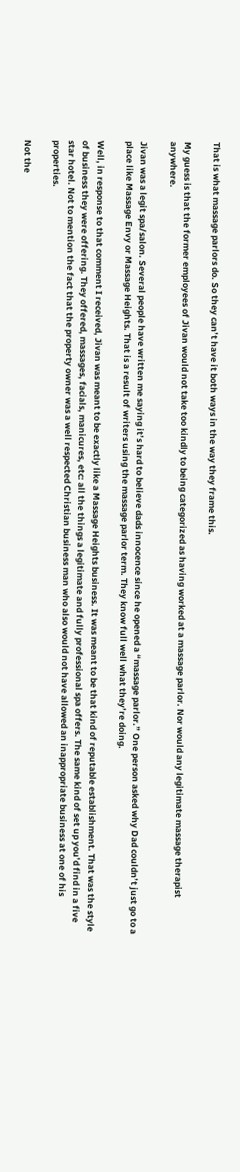That is what massage parlors do. So they can’t have it both ways in the way they frame this.

My guess is that the former employees of Jivan would not take too kindly to being categorized as having worked at a massage parlor. Nor would any legitimate massage therapist anywhere.

Jivan was a legit spa/salon. Several people have written me saying it’s hard to believe dads innocence since he opened a “massage parlor.” One person asked why Dad couldn’t just go to a place like Massage Envy or Massage Heights. That is a result of writers using the massage parlor term. They know full well what they’re doing.

Well, in response to that comment I received, Jivan was meant to be exactly like a Massage Heights business. It was meant to be that kind of reputable establishment. That was the style of business they were offering. They offered, massages, facials, manicures, etc: all the things a legitimate and fully professional spa offers. The same kind of set up you’d find in a five star hotel. Not to mention the fact that the property owner was a well respected Christian business man who also would not have allowed an inappropriate business at one of his properties.

Not the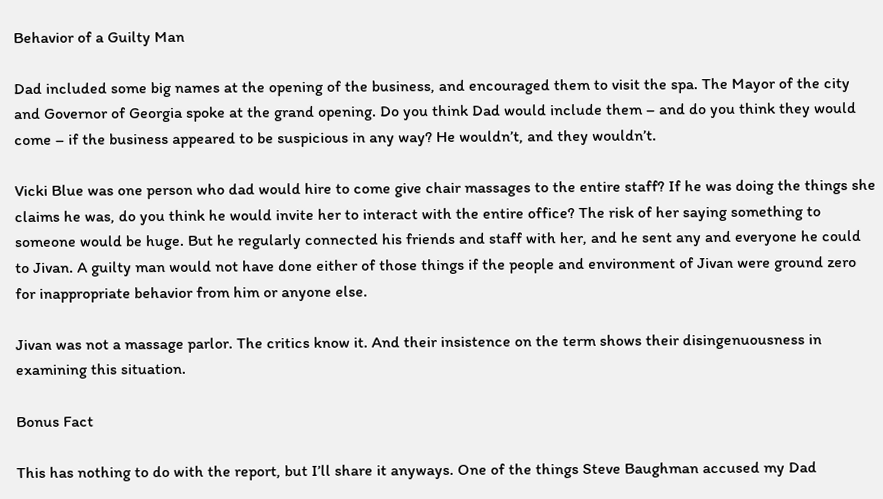Behavior of a Guilty Man

Dad included some big names at the opening of the business, and encouraged them to visit the spa. The Mayor of the city and Governor of Georgia spoke at the grand opening. Do you think Dad would include them – and do you think they would come – if the business appeared to be suspicious in any way? He wouldn’t, and they wouldn’t.

Vicki Blue was one person who dad would hire to come give chair massages to the entire staff? If he was doing the things she claims he was, do you think he would invite her to interact with the entire office? The risk of her saying something to someone would be huge. But he regularly connected his friends and staff with her, and he sent any and everyone he could to Jivan. A guilty man would not have done either of those things if the people and environment of Jivan were ground zero for inappropriate behavior from him or anyone else.

Jivan was not a massage parlor. The critics know it. And their insistence on the term shows their disingenuousness in examining this situation.

Bonus Fact

This has nothing to do with the report, but I’ll share it anyways. One of the things Steve Baughman accused my Dad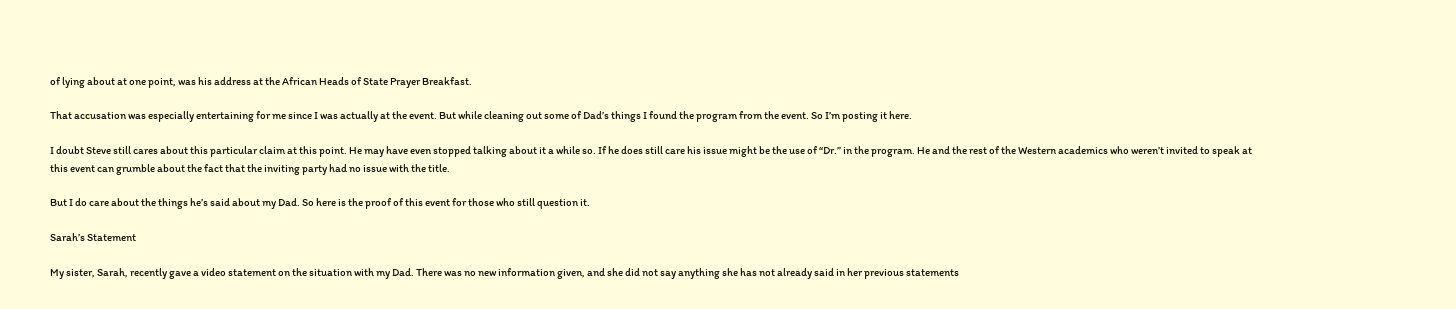of lying about at one point, was his address at the African Heads of State Prayer Breakfast.

That accusation was especially entertaining for me since I was actually at the event. But while cleaning out some of Dad’s things I found the program from the event. So I’m posting it here.

I doubt Steve still cares about this particular claim at this point. He may have even stopped talking about it a while so. If he does still care his issue might be the use of “Dr.” in the program. He and the rest of the Western academics who weren’t invited to speak at this event can grumble about the fact that the inviting party had no issue with the title.

But I do care about the things he’s said about my Dad. So here is the proof of this event for those who still question it.

Sarah’s Statement

My sister, Sarah, recently gave a video statement on the situation with my Dad. There was no new information given, and she did not say anything she has not already said in her previous statements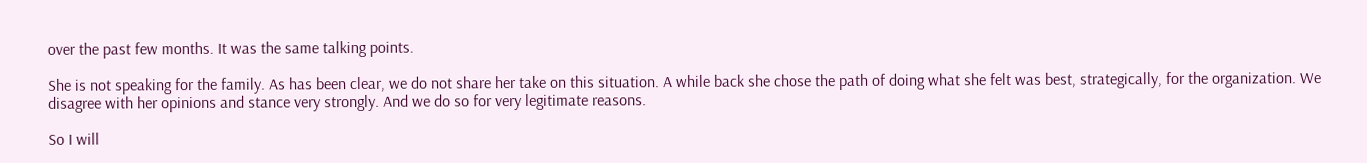over the past few months. It was the same talking points.

She is not speaking for the family. As has been clear, we do not share her take on this situation. A while back she chose the path of doing what she felt was best, strategically, for the organization. We disagree with her opinions and stance very strongly. And we do so for very legitimate reasons.

So I will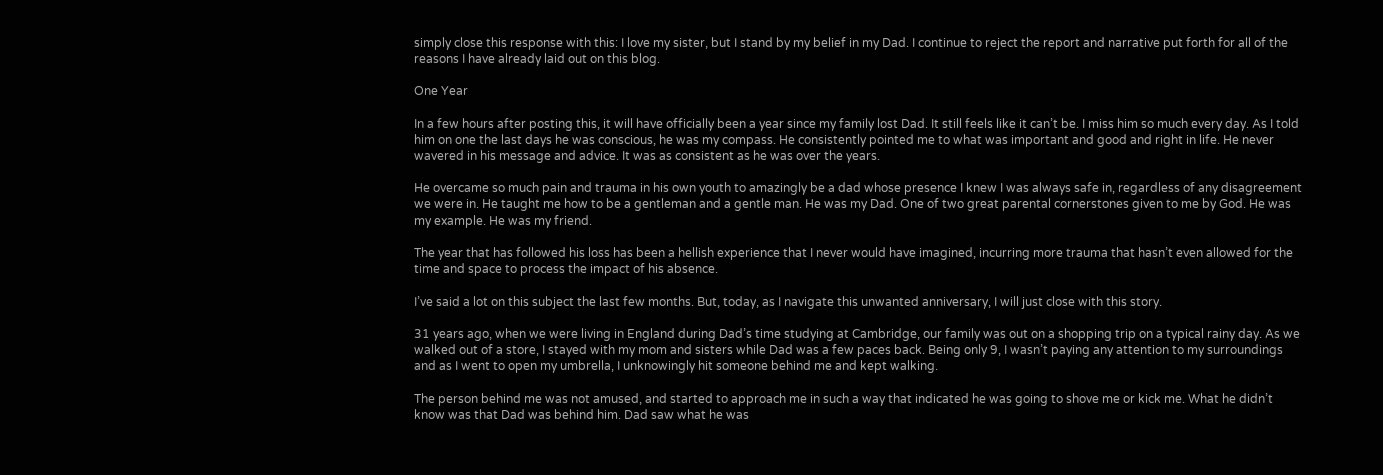simply close this response with this: I love my sister, but I stand by my belief in my Dad. I continue to reject the report and narrative put forth for all of the reasons I have already laid out on this blog.

One Year

In a few hours after posting this, it will have officially been a year since my family lost Dad. It still feels like it can’t be. I miss him so much every day. As I told him on one the last days he was conscious, he was my compass. He consistently pointed me to what was important and good and right in life. He never wavered in his message and advice. It was as consistent as he was over the years.

He overcame so much pain and trauma in his own youth to amazingly be a dad whose presence I knew I was always safe in, regardless of any disagreement we were in. He taught me how to be a gentleman and a gentle man. He was my Dad. One of two great parental cornerstones given to me by God. He was my example. He was my friend.

The year that has followed his loss has been a hellish experience that I never would have imagined, incurring more trauma that hasn’t even allowed for the time and space to process the impact of his absence.

I’ve said a lot on this subject the last few months. But, today, as I navigate this unwanted anniversary, I will just close with this story.

31 years ago, when we were living in England during Dad’s time studying at Cambridge, our family was out on a shopping trip on a typical rainy day. As we walked out of a store, I stayed with my mom and sisters while Dad was a few paces back. Being only 9, I wasn’t paying any attention to my surroundings and as I went to open my umbrella, I unknowingly hit someone behind me and kept walking.

The person behind me was not amused, and started to approach me in such a way that indicated he was going to shove me or kick me. What he didn’t know was that Dad was behind him. Dad saw what he was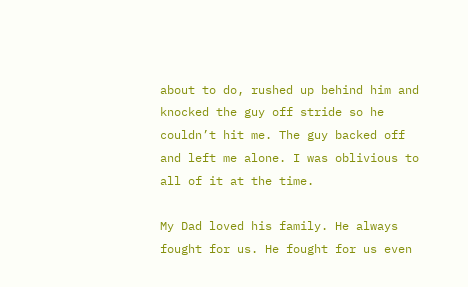about to do, rushed up behind him and knocked the guy off stride so he couldn’t hit me. The guy backed off and left me alone. I was oblivious to all of it at the time.

My Dad loved his family. He always fought for us. He fought for us even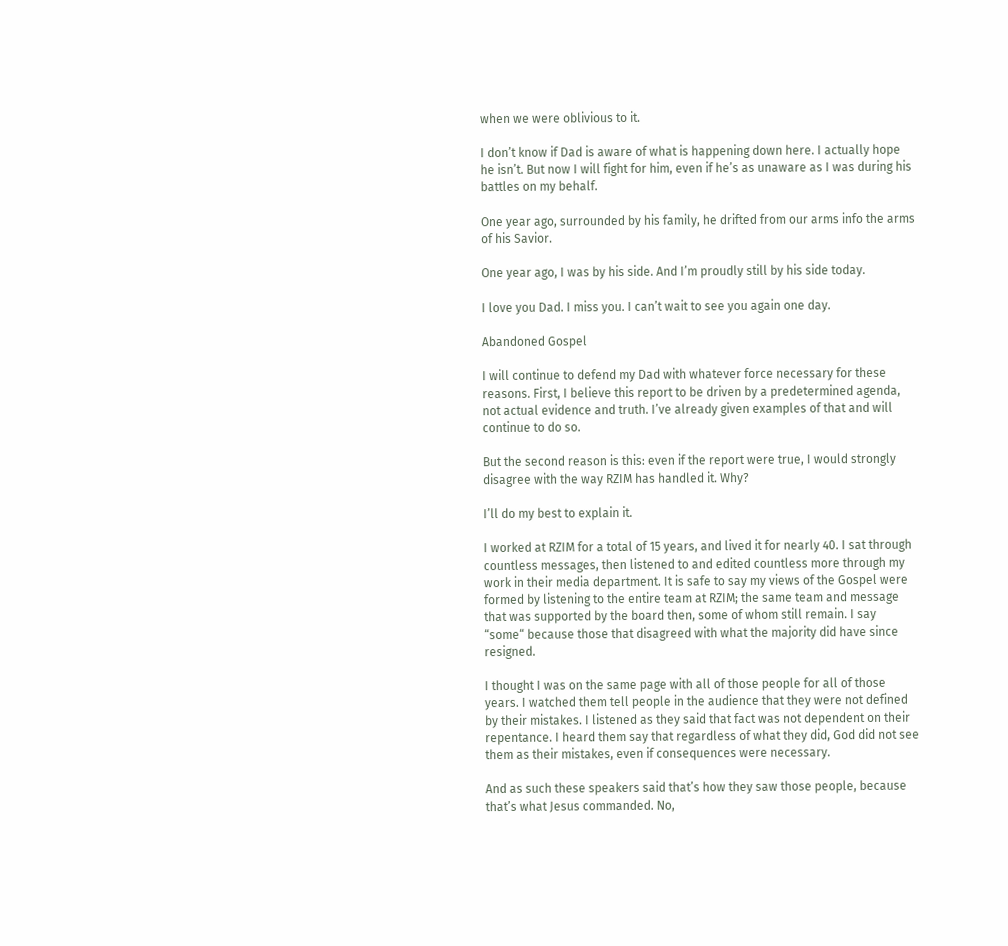when we were oblivious to it.

I don’t know if Dad is aware of what is happening down here. I actually hope he isn’t. But now I will fight for him, even if he’s as unaware as I was during his battles on my behalf.

One year ago, surrounded by his family, he drifted from our arms info the arms of his Savior.

One year ago, I was by his side. And I’m proudly still by his side today.

I love you Dad. I miss you. I can’t wait to see you again one day.

Abandoned Gospel

I will continue to defend my Dad with whatever force necessary for these reasons. First, I believe this report to be driven by a predetermined agenda, not actual evidence and truth. I’ve already given examples of that and will continue to do so.

But the second reason is this: even if the report were true, I would strongly disagree with the way RZIM has handled it. Why?

I’ll do my best to explain it.

I worked at RZIM for a total of 15 years, and lived it for nearly 40. I sat through countless messages, then listened to and edited countless more through my work in their media department. It is safe to say my views of the Gospel were formed by listening to the entire team at RZIM; the same team and message that was supported by the board then, some of whom still remain. I say “some“ because those that disagreed with what the majority did have since resigned.

I thought I was on the same page with all of those people for all of those years. I watched them tell people in the audience that they were not defined by their mistakes. I listened as they said that fact was not dependent on their repentance. I heard them say that regardless of what they did, God did not see them as their mistakes, even if consequences were necessary.

And as such these speakers said that’s how they saw those people, because that’s what Jesus commanded. No,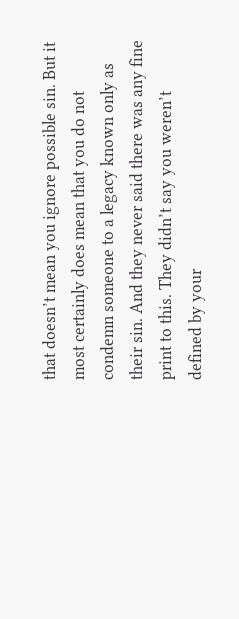that doesn’t mean you ignore possible sin. But it most certainly does mean that you do not condemn someone to a legacy known only as their sin. And they never said there was any fine print to this. They didn’t say you weren’t defined by your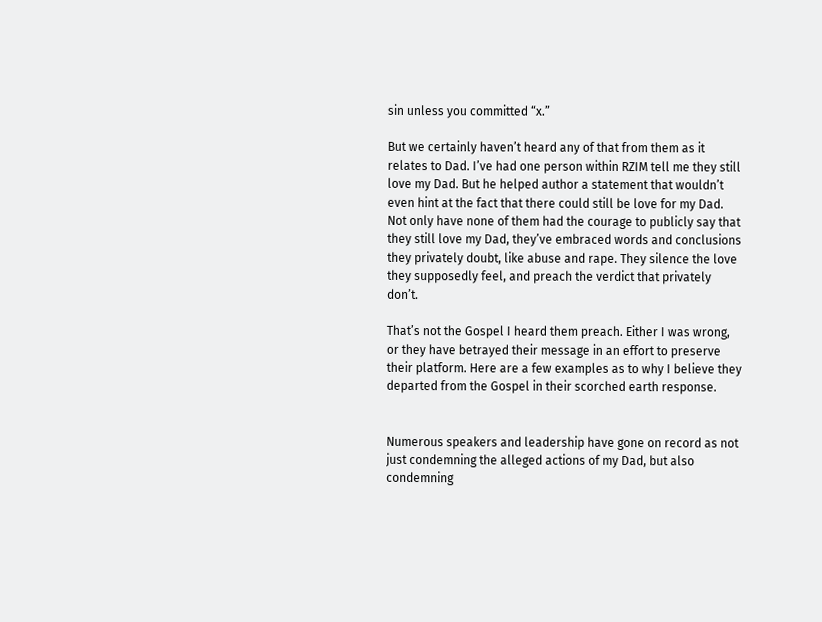sin unless you committed “x.”

But we certainly haven’t heard any of that from them as it relates to Dad. I’ve had one person within RZIM tell me they still love my Dad. But he helped author a statement that wouldn’t even hint at the fact that there could still be love for my Dad. Not only have none of them had the courage to publicly say that they still love my Dad, they’ve embraced words and conclusions they privately doubt, like abuse and rape. They silence the love they supposedly feel, and preach the verdict that privately don’t.

That’s not the Gospel I heard them preach. Either I was wrong, or they have betrayed their message in an effort to preserve their platform. Here are a few examples as to why I believe they departed from the Gospel in their scorched earth response.


Numerous speakers and leadership have gone on record as not just condemning the alleged actions of my Dad, but also condemning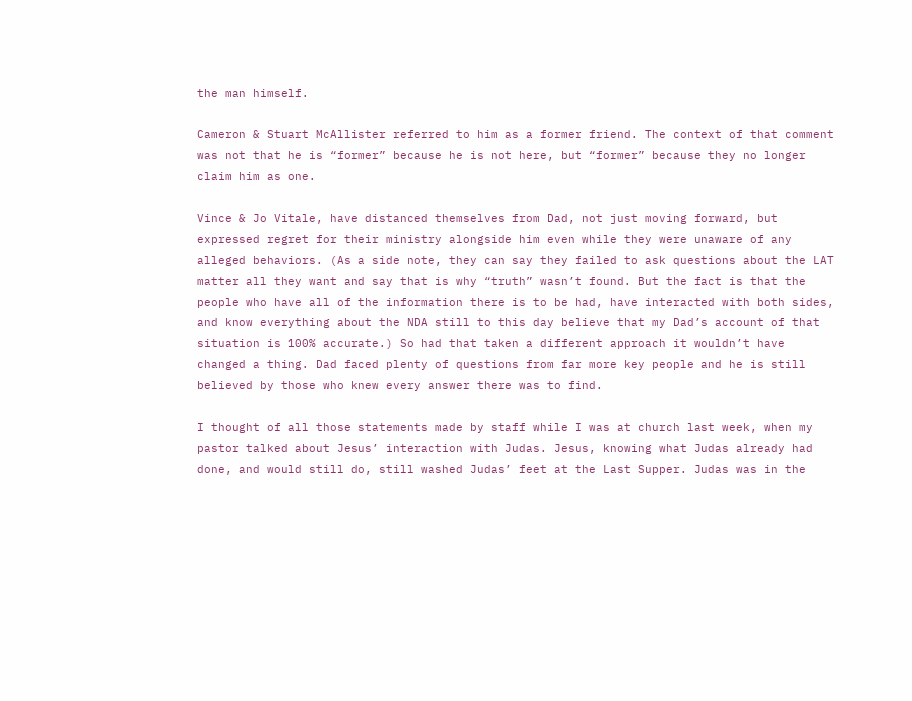the man himself.

Cameron & Stuart McAllister referred to him as a former friend. The context of that comment was not that he is “former” because he is not here, but “former” because they no longer claim him as one.

Vince & Jo Vitale, have distanced themselves from Dad, not just moving forward, but expressed regret for their ministry alongside him even while they were unaware of any alleged behaviors. (As a side note, they can say they failed to ask questions about the LAT matter all they want and say that is why “truth” wasn’t found. But the fact is that the people who have all of the information there is to be had, have interacted with both sides, and know everything about the NDA still to this day believe that my Dad’s account of that situation is 100% accurate.) So had that taken a different approach it wouldn’t have changed a thing. Dad faced plenty of questions from far more key people and he is still believed by those who knew every answer there was to find.

I thought of all those statements made by staff while I was at church last week, when my pastor talked about Jesus’ interaction with Judas. Jesus, knowing what Judas already had done, and would still do, still washed Judas’ feet at the Last Supper. Judas was in the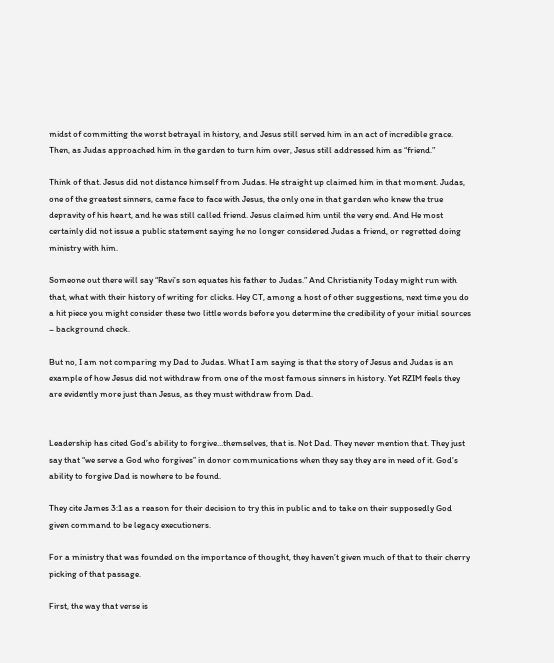midst of committing the worst betrayal in history, and Jesus still served him in an act of incredible grace. Then, as Judas approached him in the garden to turn him over, Jesus still addressed him as “friend.”

Think of that. Jesus did not distance himself from Judas. He straight up claimed him in that moment. Judas, one of the greatest sinners, came face to face with Jesus, the only one in that garden who knew the true depravity of his heart, and he was still called friend. Jesus claimed him until the very end. And He most certainly did not issue a public statement saying he no longer considered Judas a friend, or regretted doing ministry with him.

Someone out there will say “Ravi’s son equates his father to Judas.” And Christianity Today might run with that, what with their history of writing for clicks. Hey CT, among a host of other suggestions, next time you do a hit piece you might consider these two little words before you determine the credibility of your initial sources – background check.

But no, I am not comparing my Dad to Judas. What I am saying is that the story of Jesus and Judas is an example of how Jesus did not withdraw from one of the most famous sinners in history. Yet RZIM feels they are evidently more just than Jesus, as they must withdraw from Dad.


Leadership has cited God’s ability to forgive…themselves, that is. Not Dad. They never mention that. They just say that “we serve a God who forgives” in donor communications when they say they are in need of it. God’s ability to forgive Dad is nowhere to be found.

They cite James 3:1 as a reason for their decision to try this in public and to take on their supposedly God given command to be legacy executioners.

For a ministry that was founded on the importance of thought, they haven’t given much of that to their cherry picking of that passage.

First, the way that verse is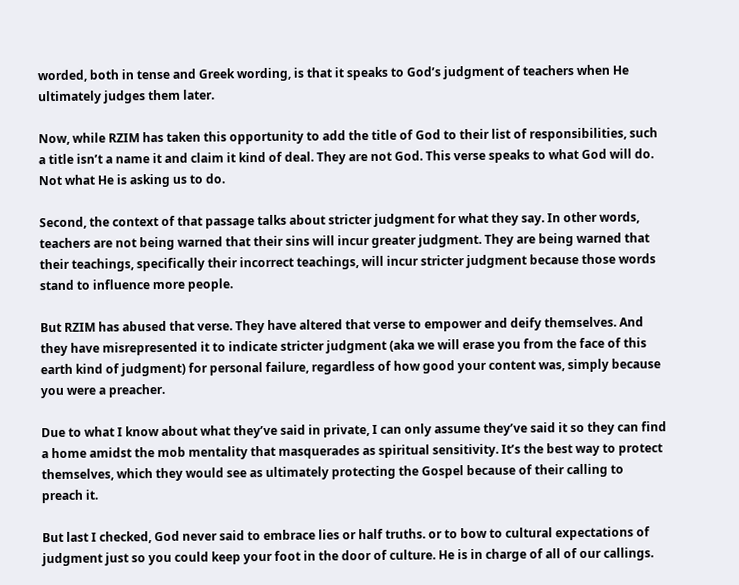worded, both in tense and Greek wording, is that it speaks to God’s judgment of teachers when He ultimately judges them later.

Now, while RZIM has taken this opportunity to add the title of God to their list of responsibilities, such a title isn’t a name it and claim it kind of deal. They are not God. This verse speaks to what God will do. Not what He is asking us to do.

Second, the context of that passage talks about stricter judgment for what they say. In other words, teachers are not being warned that their sins will incur greater judgment. They are being warned that their teachings, specifically their incorrect teachings, will incur stricter judgment because those words stand to influence more people.

But RZIM has abused that verse. They have altered that verse to empower and deify themselves. And they have misrepresented it to indicate stricter judgment (aka we will erase you from the face of this earth kind of judgment) for personal failure, regardless of how good your content was, simply because you were a preacher.

Due to what I know about what they’ve said in private, I can only assume they’ve said it so they can find a home amidst the mob mentality that masquerades as spiritual sensitivity. It’s the best way to protect themselves, which they would see as ultimately protecting the Gospel because of their calling to preach it.

But last I checked, God never said to embrace lies or half truths. or to bow to cultural expectations of judgment just so you could keep your foot in the door of culture. He is in charge of all of our callings.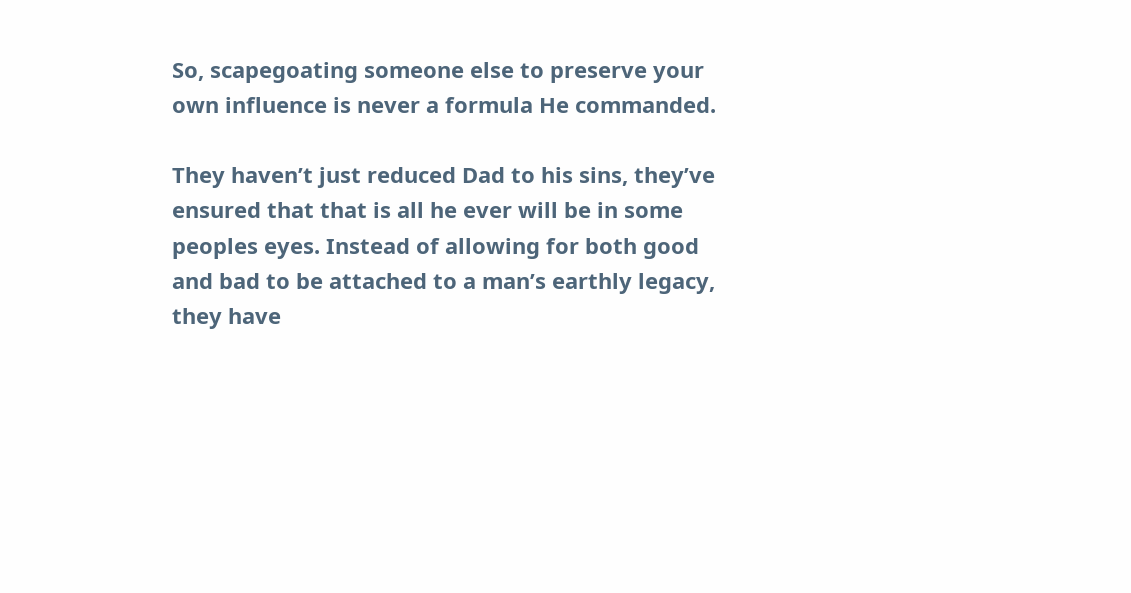So, scapegoating someone else to preserve your own influence is never a formula He commanded.

They haven’t just reduced Dad to his sins, they’ve ensured that that is all he ever will be in some peoples eyes. Instead of allowing for both good and bad to be attached to a man’s earthly legacy, they have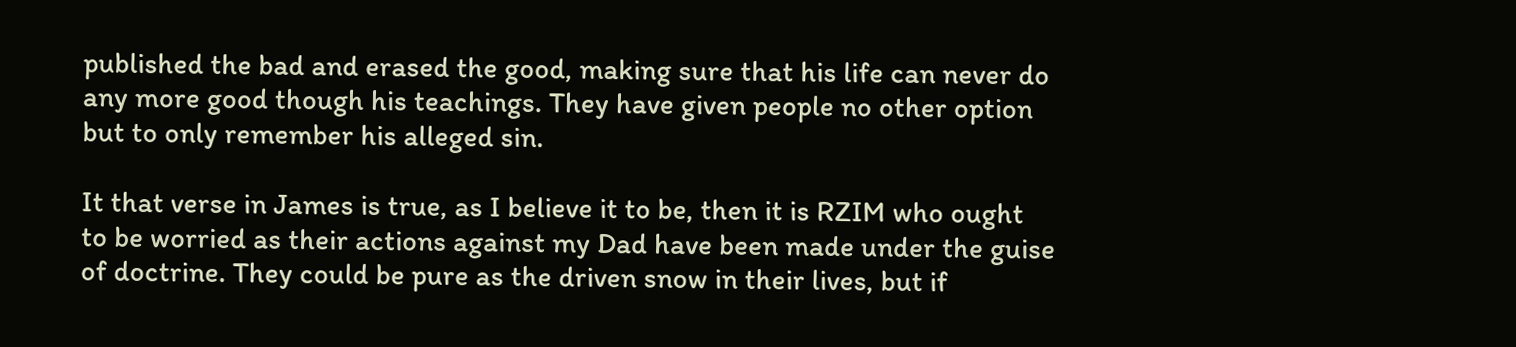published the bad and erased the good, making sure that his life can never do any more good though his teachings. They have given people no other option but to only remember his alleged sin.

It that verse in James is true, as I believe it to be, then it is RZIM who ought to be worried as their actions against my Dad have been made under the guise of doctrine. They could be pure as the driven snow in their lives, but if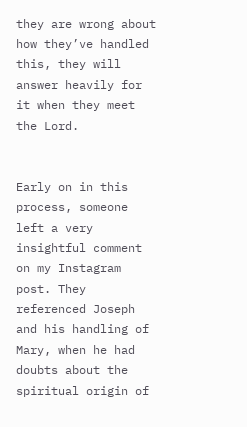they are wrong about how they’ve handled this, they will answer heavily for it when they meet the Lord.


Early on in this process, someone left a very insightful comment on my Instagram post. They referenced Joseph and his handling of Mary, when he had doubts about the spiritual origin of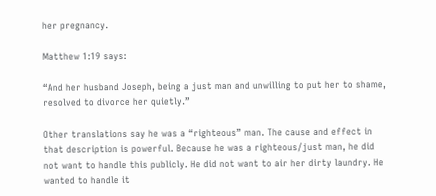her pregnancy.

Matthew 1:19 says:

“And her husband Joseph, being a just man and unwilling to put her to shame, resolved to divorce her quietly.”

Other translations say he was a “righteous” man. The cause and effect in that description is powerful. Because he was a righteous/just man, he did not want to handle this publicly. He did not want to air her dirty laundry. He wanted to handle it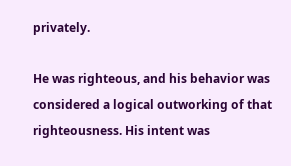privately.

He was righteous, and his behavior was considered a logical outworking of that righteousness. His intent was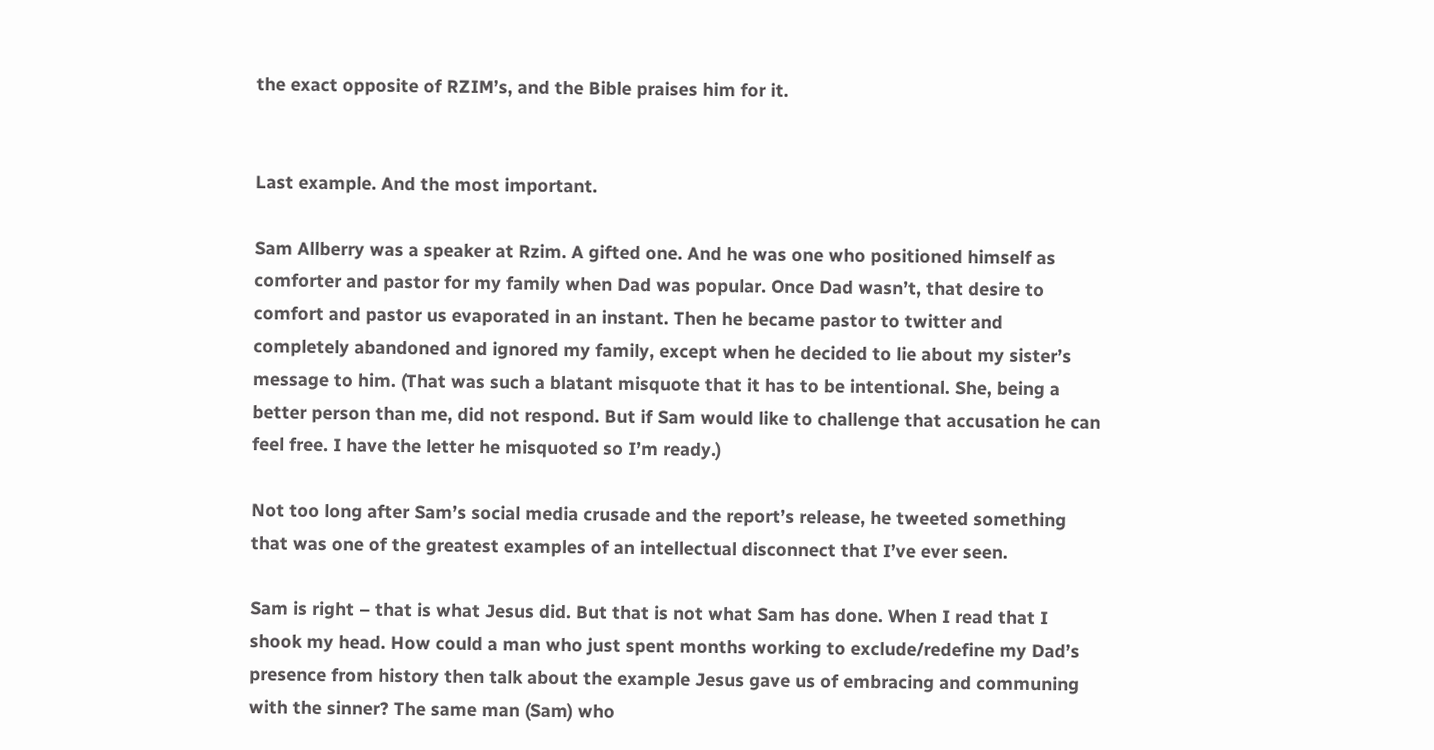the exact opposite of RZIM’s, and the Bible praises him for it.


Last example. And the most important.

Sam Allberry was a speaker at Rzim. A gifted one. And he was one who positioned himself as comforter and pastor for my family when Dad was popular. Once Dad wasn’t, that desire to comfort and pastor us evaporated in an instant. Then he became pastor to twitter and completely abandoned and ignored my family, except when he decided to lie about my sister’s message to him. (That was such a blatant misquote that it has to be intentional. She, being a better person than me, did not respond. But if Sam would like to challenge that accusation he can feel free. I have the letter he misquoted so I’m ready.)

Not too long after Sam’s social media crusade and the report’s release, he tweeted something that was one of the greatest examples of an intellectual disconnect that I’ve ever seen.

Sam is right – that is what Jesus did. But that is not what Sam has done. When I read that I shook my head. How could a man who just spent months working to exclude/redefine my Dad’s presence from history then talk about the example Jesus gave us of embracing and communing with the sinner? The same man (Sam) who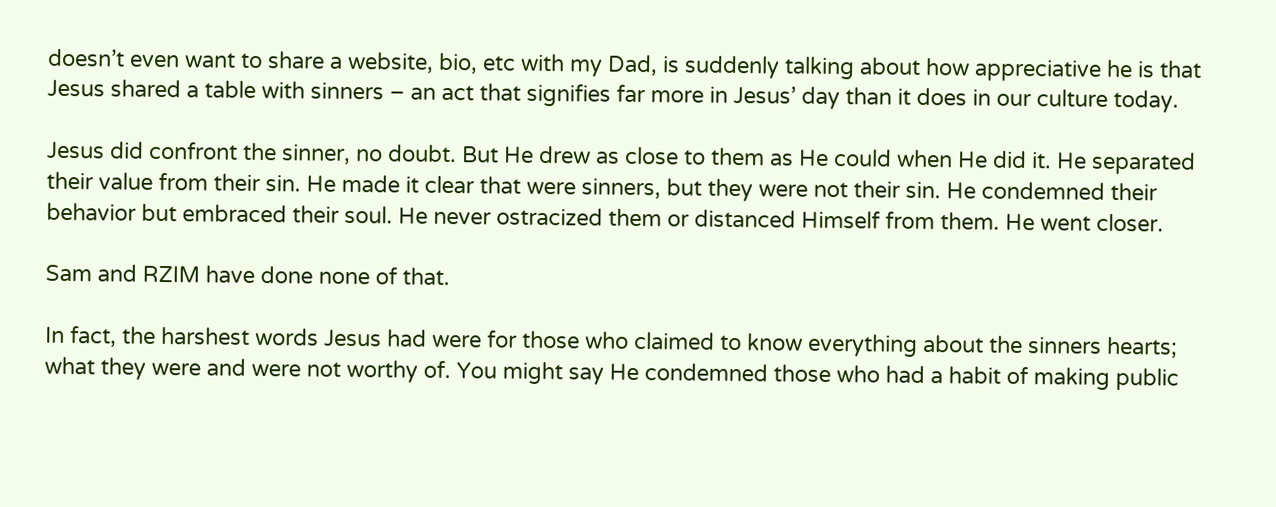doesn’t even want to share a website, bio, etc with my Dad, is suddenly talking about how appreciative he is that Jesus shared a table with sinners – an act that signifies far more in Jesus’ day than it does in our culture today.

Jesus did confront the sinner, no doubt. But He drew as close to them as He could when He did it. He separated their value from their sin. He made it clear that were sinners, but they were not their sin. He condemned their behavior but embraced their soul. He never ostracized them or distanced Himself from them. He went closer.

Sam and RZIM have done none of that.

In fact, the harshest words Jesus had were for those who claimed to know everything about the sinners hearts; what they were and were not worthy of. You might say He condemned those who had a habit of making public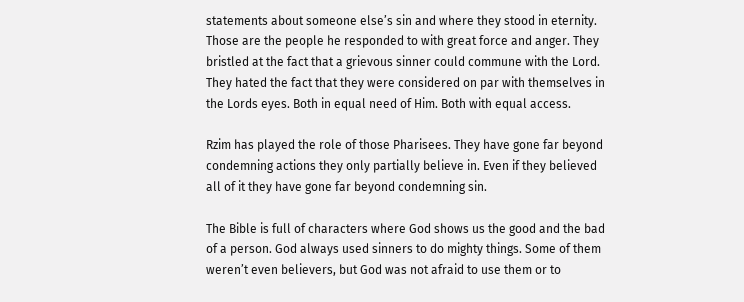statements about someone else’s sin and where they stood in eternity. Those are the people he responded to with great force and anger. They bristled at the fact that a grievous sinner could commune with the Lord. They hated the fact that they were considered on par with themselves in the Lords eyes. Both in equal need of Him. Both with equal access.

Rzim has played the role of those Pharisees. They have gone far beyond condemning actions they only partially believe in. Even if they believed all of it they have gone far beyond condemning sin.

The Bible is full of characters where God shows us the good and the bad of a person. God always used sinners to do mighty things. Some of them weren’t even believers, but God was not afraid to use them or to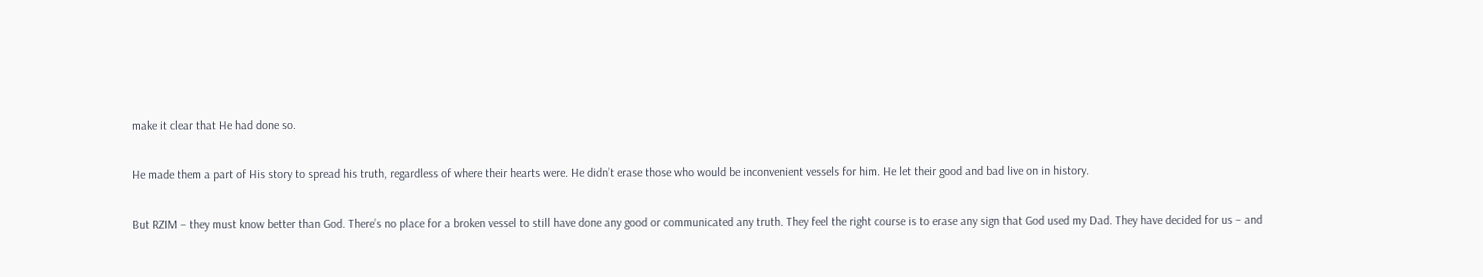make it clear that He had done so.

He made them a part of His story to spread his truth, regardless of where their hearts were. He didn’t erase those who would be inconvenient vessels for him. He let their good and bad live on in history.

But RZIM – they must know better than God. There’s no place for a broken vessel to still have done any good or communicated any truth. They feel the right course is to erase any sign that God used my Dad. They have decided for us – and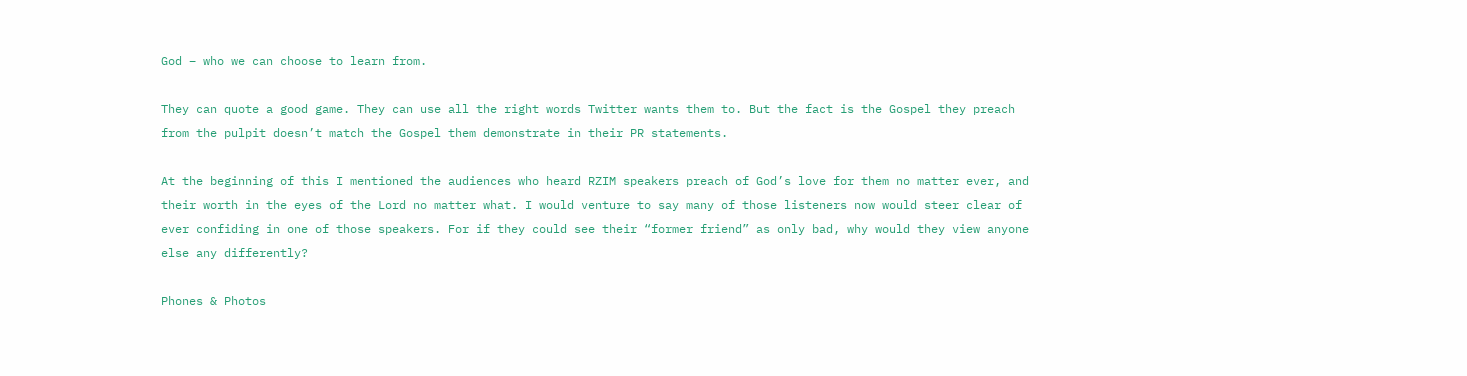God – who we can choose to learn from.

They can quote a good game. They can use all the right words Twitter wants them to. But the fact is the Gospel they preach from the pulpit doesn’t match the Gospel them demonstrate in their PR statements.

At the beginning of this I mentioned the audiences who heard RZIM speakers preach of God’s love for them no matter ever, and their worth in the eyes of the Lord no matter what. I would venture to say many of those listeners now would steer clear of ever confiding in one of those speakers. For if they could see their “former friend” as only bad, why would they view anyone else any differently?

Phones & Photos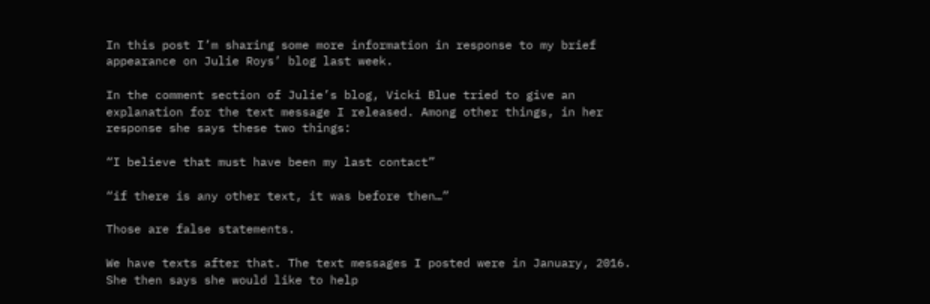In this post I’m sharing some more information in response to my brief appearance on Julie Roys’ blog last week.

In the comment section of Julie’s blog, Vicki Blue tried to give an explanation for the text message I released. Among other things, in her response she says these two things:

“I believe that must have been my last contact”

“if there is any other text, it was before then…”

Those are false statements.

We have texts after that. The text messages I posted were in January, 2016. She then says she would like to help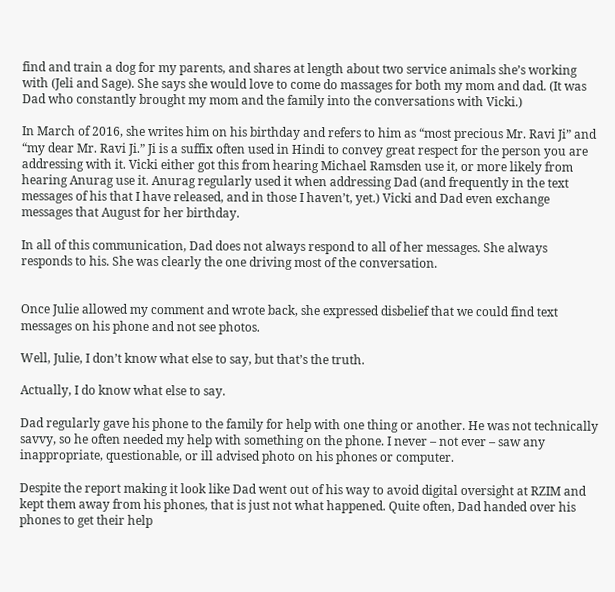find and train a dog for my parents, and shares at length about two service animals she’s working with (Jeli and Sage). She says she would love to come do massages for both my mom and dad. (It was Dad who constantly brought my mom and the family into the conversations with Vicki.)

In March of 2016, she writes him on his birthday and refers to him as “most precious Mr. Ravi Ji” and “my dear Mr. Ravi Ji.” Ji is a suffix often used in Hindi to convey great respect for the person you are addressing with it. Vicki either got this from hearing Michael Ramsden use it, or more likely from hearing Anurag use it. Anurag regularly used it when addressing Dad (and frequently in the text messages of his that I have released, and in those I haven’t, yet.) Vicki and Dad even exchange messages that August for her birthday.

In all of this communication, Dad does not always respond to all of her messages. She always responds to his. She was clearly the one driving most of the conversation.


Once Julie allowed my comment and wrote back, she expressed disbelief that we could find text messages on his phone and not see photos.

Well, Julie, I don’t know what else to say, but that’s the truth.

Actually, I do know what else to say.

Dad regularly gave his phone to the family for help with one thing or another. He was not technically savvy, so he often needed my help with something on the phone. I never – not ever – saw any inappropriate, questionable, or ill advised photo on his phones or computer.

Despite the report making it look like Dad went out of his way to avoid digital oversight at RZIM and kept them away from his phones, that is just not what happened. Quite often, Dad handed over his phones to get their help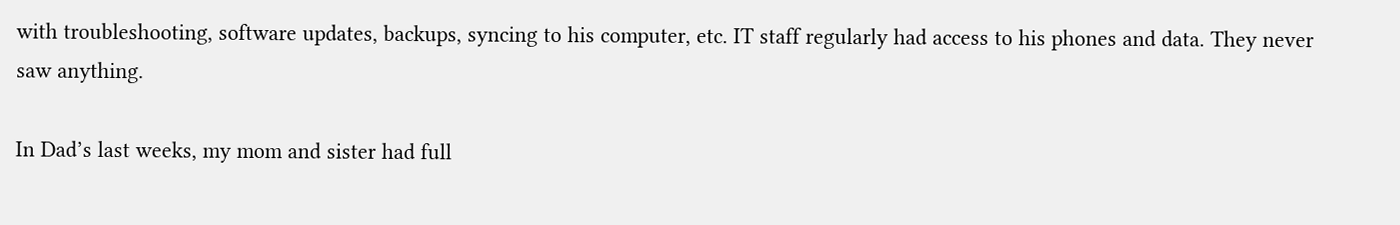with troubleshooting, software updates, backups, syncing to his computer, etc. IT staff regularly had access to his phones and data. They never saw anything.

In Dad’s last weeks, my mom and sister had full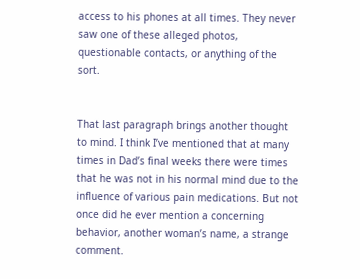access to his phones at all times. They never saw one of these alleged photos, questionable contacts, or anything of the sort.


That last paragraph brings another thought to mind. I think I’ve mentioned that at many times in Dad’s final weeks there were times that he was not in his normal mind due to the influence of various pain medications. But not once did he ever mention a concerning behavior, another woman’s name, a strange comment.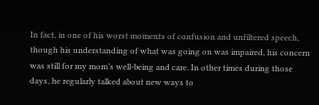In fact, in one of his worst moments of confusion and unfiltered speech, though his understanding of what was going on was impaired, his concern was still for my mom’s well-being and care. In other times during those days, he regularly talked about new ways to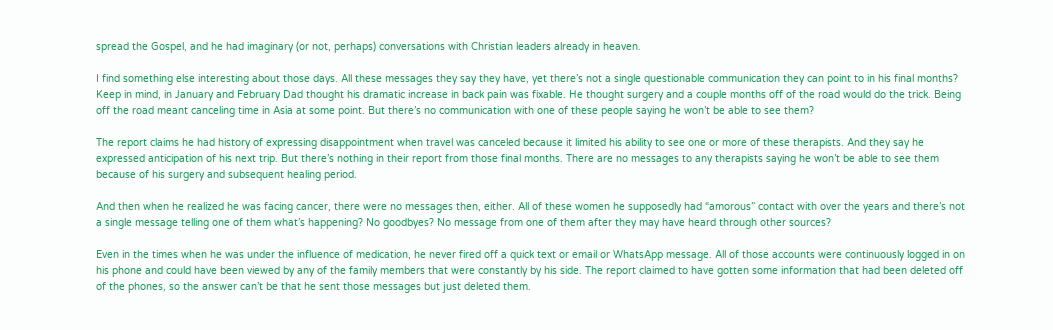spread the Gospel, and he had imaginary (or not, perhaps) conversations with Christian leaders already in heaven.

I find something else interesting about those days. All these messages they say they have, yet there’s not a single questionable communication they can point to in his final months? Keep in mind, in January and February Dad thought his dramatic increase in back pain was fixable. He thought surgery and a couple months off of the road would do the trick. Being off the road meant canceling time in Asia at some point. But there’s no communication with one of these people saying he won’t be able to see them?

The report claims he had history of expressing disappointment when travel was canceled because it limited his ability to see one or more of these therapists. And they say he expressed anticipation of his next trip. But there’s nothing in their report from those final months. There are no messages to any therapists saying he won’t be able to see them because of his surgery and subsequent healing period.

And then when he realized he was facing cancer, there were no messages then, either. All of these women he supposedly had “amorous” contact with over the years and there’s not a single message telling one of them what’s happening? No goodbyes? No message from one of them after they may have heard through other sources?

Even in the times when he was under the influence of medication, he never fired off a quick text or email or WhatsApp message. All of those accounts were continuously logged in on his phone and could have been viewed by any of the family members that were constantly by his side. The report claimed to have gotten some information that had been deleted off of the phones, so the answer can’t be that he sent those messages but just deleted them.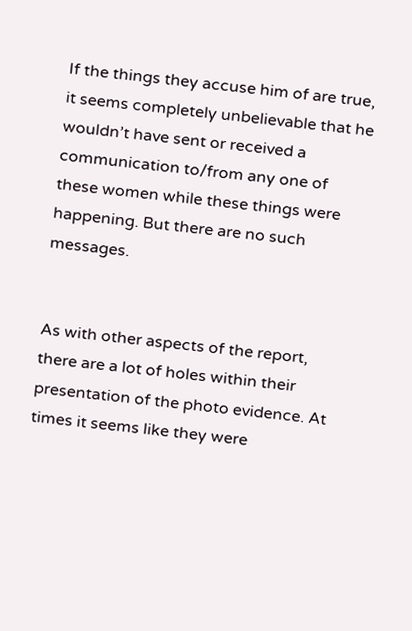If the things they accuse him of are true, it seems completely unbelievable that he wouldn’t have sent or received a communication to/from any one of these women while these things were happening. But there are no such messages.


As with other aspects of the report, there are a lot of holes within their presentation of the photo evidence. At times it seems like they were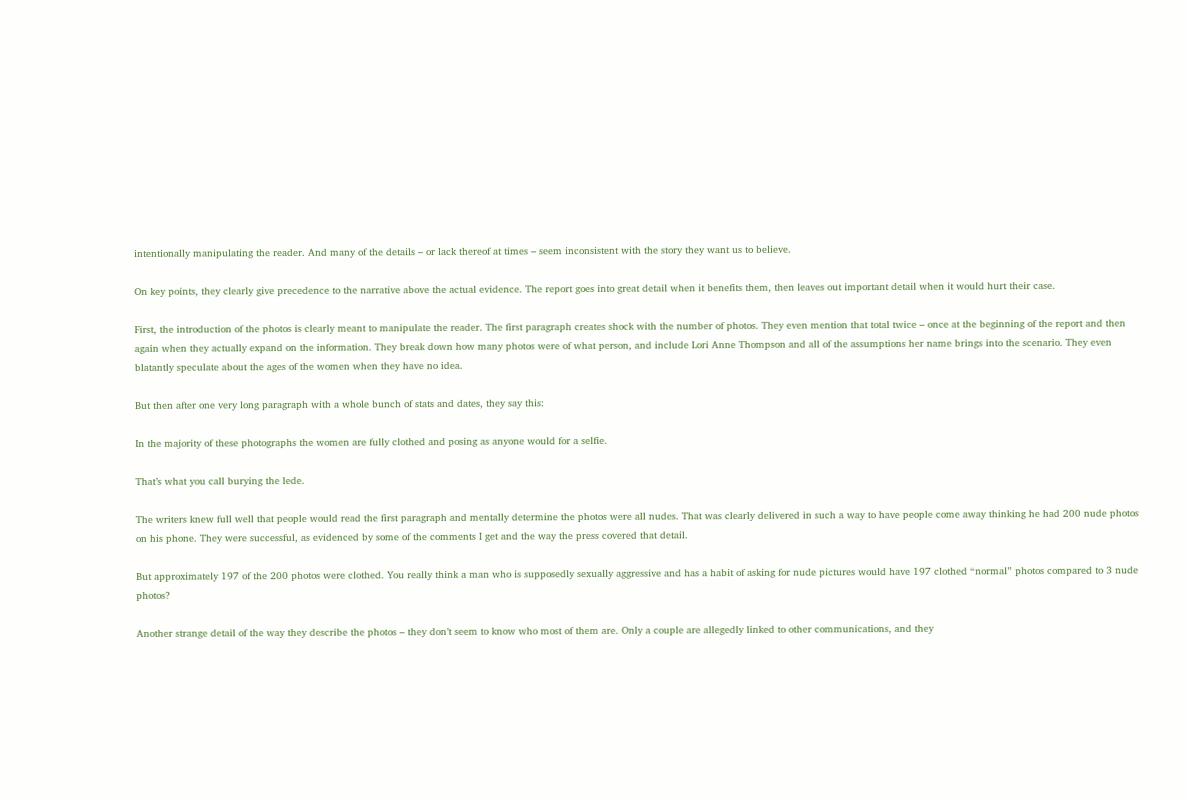intentionally manipulating the reader. And many of the details – or lack thereof at times – seem inconsistent with the story they want us to believe.

On key points, they clearly give precedence to the narrative above the actual evidence. The report goes into great detail when it benefits them, then leaves out important detail when it would hurt their case.

First, the introduction of the photos is clearly meant to manipulate the reader. The first paragraph creates shock with the number of photos. They even mention that total twice – once at the beginning of the report and then again when they actually expand on the information. They break down how many photos were of what person, and include Lori Anne Thompson and all of the assumptions her name brings into the scenario. They even blatantly speculate about the ages of the women when they have no idea.

But then after one very long paragraph with a whole bunch of stats and dates, they say this:

In the majority of these photographs the women are fully clothed and posing as anyone would for a selfie.

That’s what you call burying the lede.

The writers knew full well that people would read the first paragraph and mentally determine the photos were all nudes. That was clearly delivered in such a way to have people come away thinking he had 200 nude photos on his phone. They were successful, as evidenced by some of the comments I get and the way the press covered that detail.

But approximately 197 of the 200 photos were clothed. You really think a man who is supposedly sexually aggressive and has a habit of asking for nude pictures would have 197 clothed “normal” photos compared to 3 nude photos?

Another strange detail of the way they describe the photos – they don’t seem to know who most of them are. Only a couple are allegedly linked to other communications, and they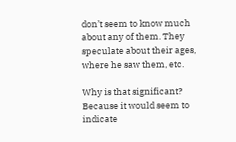don’t seem to know much about any of them. They speculate about their ages, where he saw them, etc.

Why is that significant? Because it would seem to indicate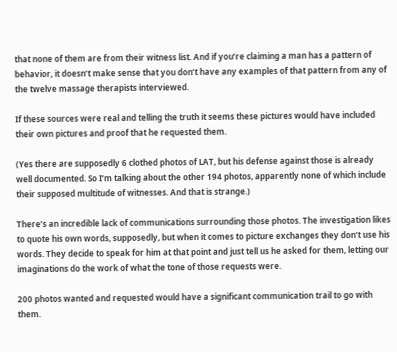that none of them are from their witness list. And if you’re claiming a man has a pattern of behavior, it doesn’t make sense that you don’t have any examples of that pattern from any of the twelve massage therapists interviewed.

If these sources were real and telling the truth it seems these pictures would have included their own pictures and proof that he requested them.

(Yes there are supposedly 6 clothed photos of LAT, but his defense against those is already well documented. So I’m talking about the other 194 photos, apparently none of which include their supposed multitude of witnesses. And that is strange.)

There’s an incredible lack of communications surrounding those photos. The investigation likes to quote his own words, supposedly, but when it comes to picture exchanges they don’t use his words. They decide to speak for him at that point and just tell us he asked for them, letting our imaginations do the work of what the tone of those requests were.

200 photos wanted and requested would have a significant communication trail to go with them.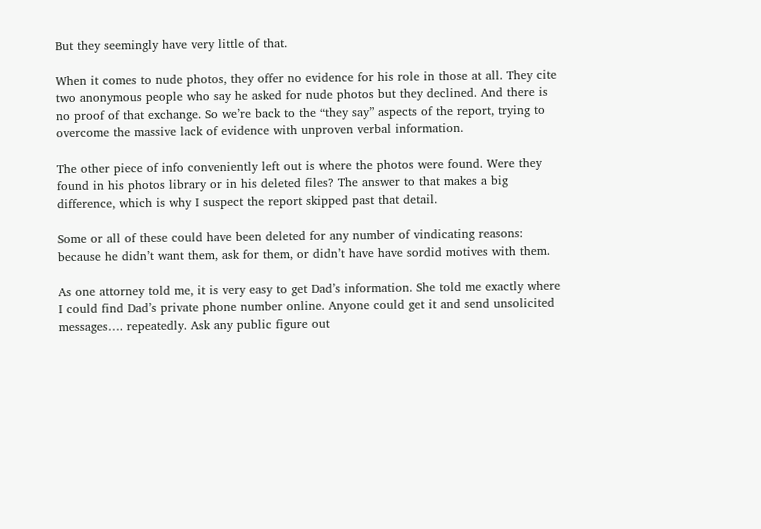But they seemingly have very little of that.

When it comes to nude photos, they offer no evidence for his role in those at all. They cite two anonymous people who say he asked for nude photos but they declined. And there is no proof of that exchange. So we’re back to the “they say” aspects of the report, trying to overcome the massive lack of evidence with unproven verbal information.

The other piece of info conveniently left out is where the photos were found. Were they found in his photos library or in his deleted files? The answer to that makes a big difference, which is why I suspect the report skipped past that detail.

Some or all of these could have been deleted for any number of vindicating reasons: because he didn’t want them, ask for them, or didn’t have have sordid motives with them.

As one attorney told me, it is very easy to get Dad’s information. She told me exactly where I could find Dad’s private phone number online. Anyone could get it and send unsolicited messages…. repeatedly. Ask any public figure out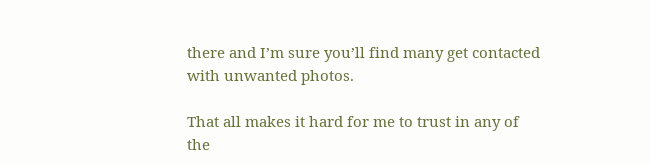there and I’m sure you’ll find many get contacted with unwanted photos.

That all makes it hard for me to trust in any of the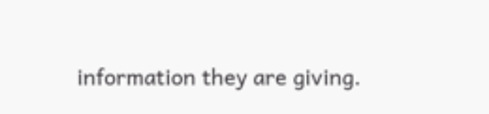information they are giving.